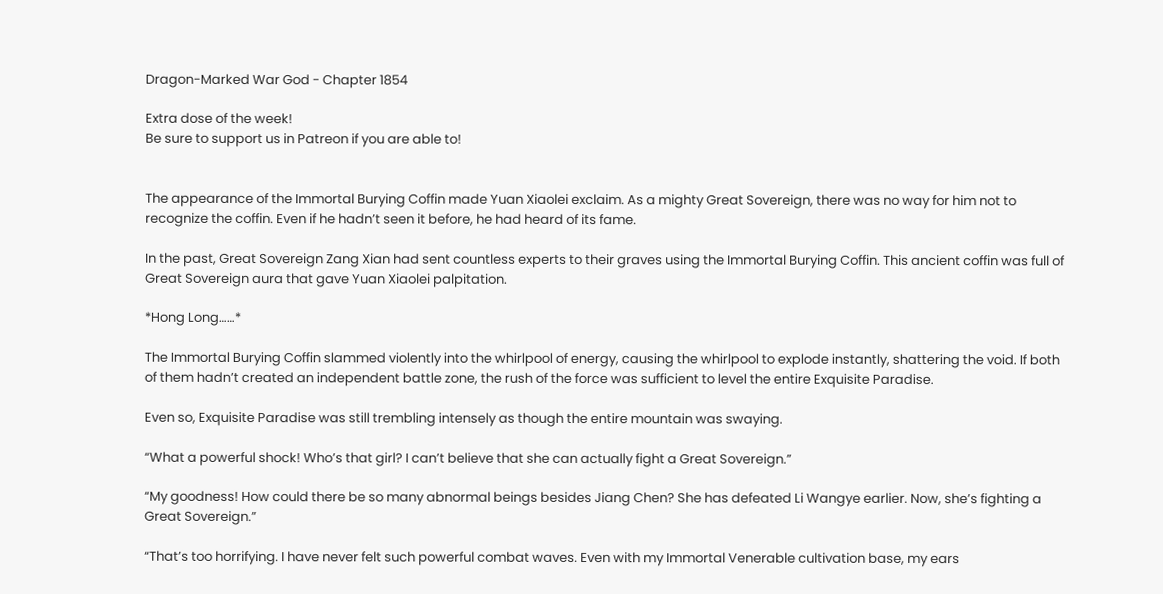Dragon-Marked War God - Chapter 1854

Extra dose of the week!
Be sure to support us in Patreon if you are able to!


The appearance of the Immortal Burying Coffin made Yuan Xiaolei exclaim. As a mighty Great Sovereign, there was no way for him not to recognize the coffin. Even if he hadn’t seen it before, he had heard of its fame.

In the past, Great Sovereign Zang Xian had sent countless experts to their graves using the Immortal Burying Coffin. This ancient coffin was full of Great Sovereign aura that gave Yuan Xiaolei palpitation.

*Hong Long……*

The Immortal Burying Coffin slammed violently into the whirlpool of energy, causing the whirlpool to explode instantly, shattering the void. If both of them hadn’t created an independent battle zone, the rush of the force was sufficient to level the entire Exquisite Paradise.

Even so, Exquisite Paradise was still trembling intensely as though the entire mountain was swaying.

“What a powerful shock! Who’s that girl? I can’t believe that she can actually fight a Great Sovereign.”

“My goodness! How could there be so many abnormal beings besides Jiang Chen? She has defeated Li Wangye earlier. Now, she’s fighting a Great Sovereign.”

“That’s too horrifying. I have never felt such powerful combat waves. Even with my Immortal Venerable cultivation base, my ears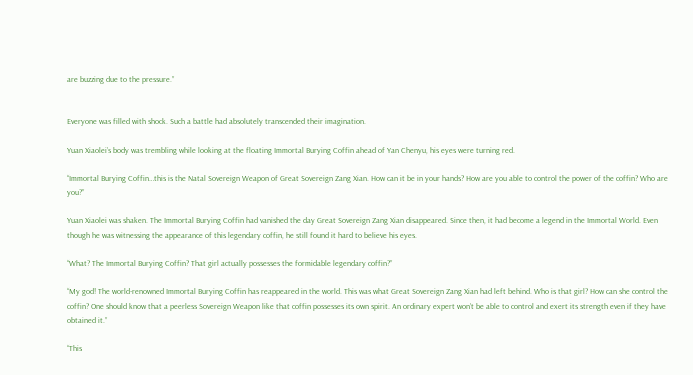are buzzing due to the pressure.”


Everyone was filled with shock. Such a battle had absolutely transcended their imagination.

Yuan Xiaolei’s body was trembling while looking at the floating Immortal Burying Coffin ahead of Yan Chenyu, his eyes were turning red.

“Immortal Burying Coffin…this is the Natal Sovereign Weapon of Great Sovereign Zang Xian. How can it be in your hands? How are you able to control the power of the coffin? Who are you?”

Yuan Xiaolei was shaken. The Immortal Burying Coffin had vanished the day Great Sovereign Zang Xian disappeared. Since then, it had become a legend in the Immortal World. Even though he was witnessing the appearance of this legendary coffin, he still found it hard to believe his eyes.

“What? The Immortal Burying Coffin? That girl actually possesses the formidable legendary coffin?”

“My god! The world-renowned Immortal Burying Coffin has reappeared in the world. This was what Great Sovereign Zang Xian had left behind. Who is that girl? How can she control the coffin? One should know that a peerless Sovereign Weapon like that coffin possesses its own spirit. An ordinary expert won’t be able to control and exert its strength even if they have obtained it.”

“This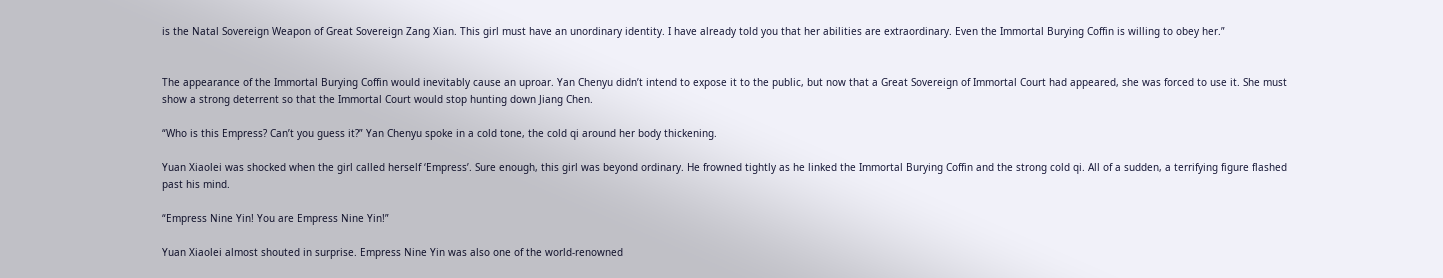is the Natal Sovereign Weapon of Great Sovereign Zang Xian. This girl must have an unordinary identity. I have already told you that her abilities are extraordinary. Even the Immortal Burying Coffin is willing to obey her.”


The appearance of the Immortal Burying Coffin would inevitably cause an uproar. Yan Chenyu didn’t intend to expose it to the public, but now that a Great Sovereign of Immortal Court had appeared, she was forced to use it. She must show a strong deterrent so that the Immortal Court would stop hunting down Jiang Chen.

“Who is this Empress? Can’t you guess it?” Yan Chenyu spoke in a cold tone, the cold qi around her body thickening.

Yuan Xiaolei was shocked when the girl called herself ‘Empress’. Sure enough, this girl was beyond ordinary. He frowned tightly as he linked the Immortal Burying Coffin and the strong cold qi. All of a sudden, a terrifying figure flashed past his mind.

“Empress Nine Yin! You are Empress Nine Yin!”

Yuan Xiaolei almost shouted in surprise. Empress Nine Yin was also one of the world-renowned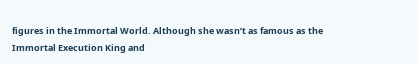figures in the Immortal World. Although she wasn’t as famous as the Immortal Execution King and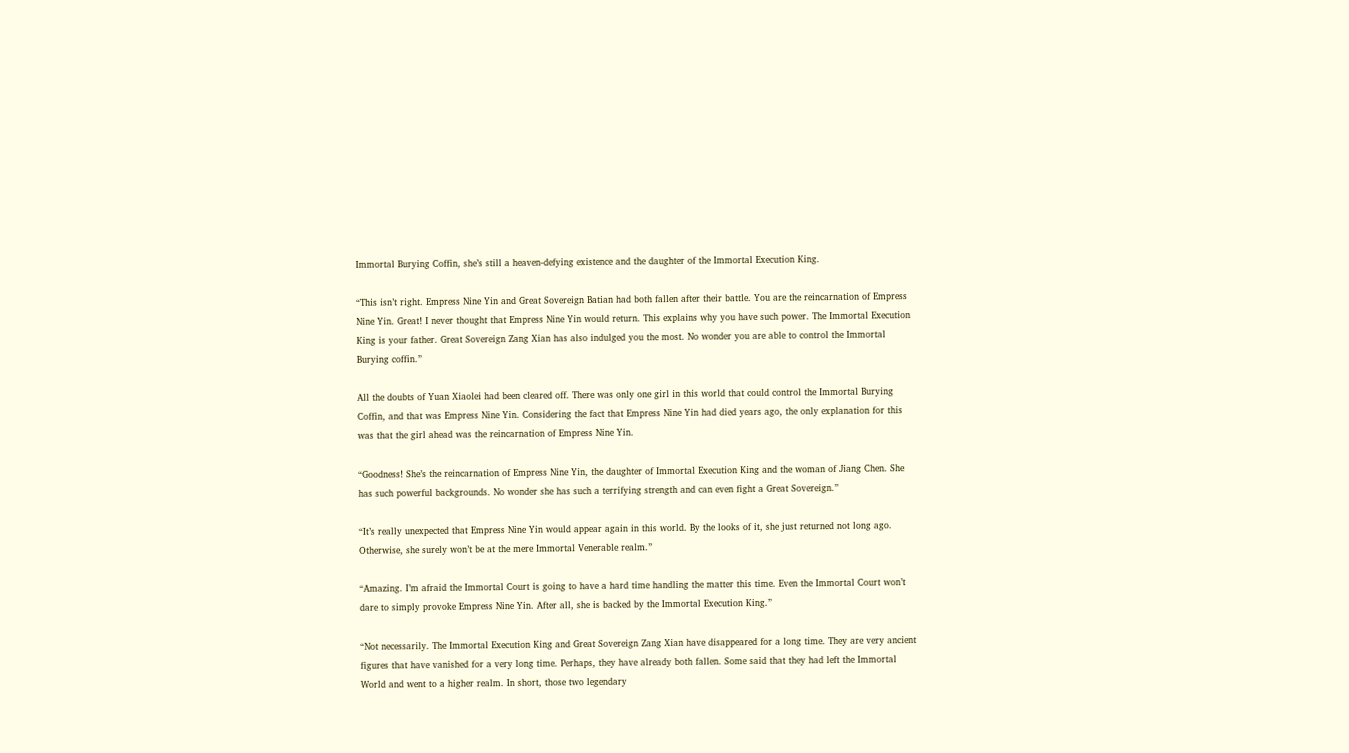Immortal Burying Coffin, she’s still a heaven-defying existence and the daughter of the Immortal Execution King.

“This isn’t right. Empress Nine Yin and Great Sovereign Batian had both fallen after their battle. You are the reincarnation of Empress Nine Yin. Great! I never thought that Empress Nine Yin would return. This explains why you have such power. The Immortal Execution King is your father. Great Sovereign Zang Xian has also indulged you the most. No wonder you are able to control the Immortal Burying coffin.”

All the doubts of Yuan Xiaolei had been cleared off. There was only one girl in this world that could control the Immortal Burying Coffin, and that was Empress Nine Yin. Considering the fact that Empress Nine Yin had died years ago, the only explanation for this was that the girl ahead was the reincarnation of Empress Nine Yin.

“Goodness! She’s the reincarnation of Empress Nine Yin, the daughter of Immortal Execution King and the woman of Jiang Chen. She has such powerful backgrounds. No wonder she has such a terrifying strength and can even fight a Great Sovereign.”

“It’s really unexpected that Empress Nine Yin would appear again in this world. By the looks of it, she just returned not long ago. Otherwise, she surely won’t be at the mere Immortal Venerable realm.”

“Amazing. I’m afraid the Immortal Court is going to have a hard time handling the matter this time. Even the Immortal Court won’t dare to simply provoke Empress Nine Yin. After all, she is backed by the Immortal Execution King.”

“Not necessarily. The Immortal Execution King and Great Sovereign Zang Xian have disappeared for a long time. They are very ancient figures that have vanished for a very long time. Perhaps, they have already both fallen. Some said that they had left the Immortal World and went to a higher realm. In short, those two legendary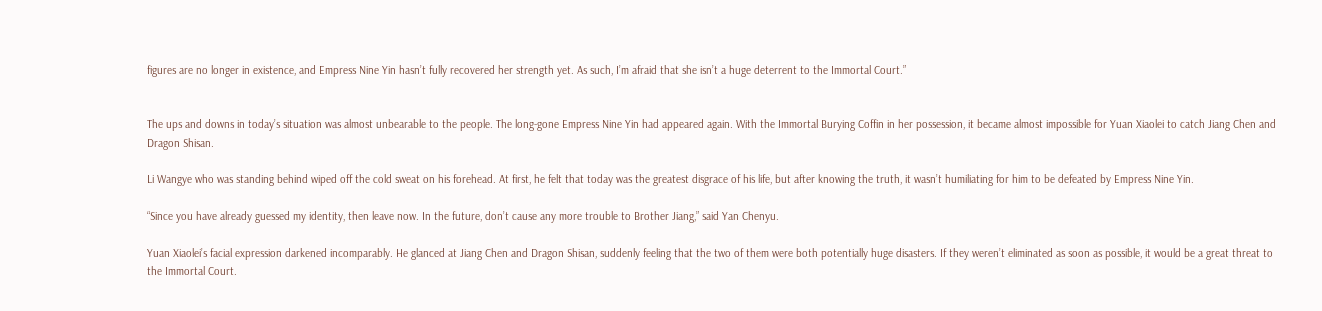figures are no longer in existence, and Empress Nine Yin hasn’t fully recovered her strength yet. As such, I’m afraid that she isn’t a huge deterrent to the Immortal Court.”


The ups and downs in today’s situation was almost unbearable to the people. The long-gone Empress Nine Yin had appeared again. With the Immortal Burying Coffin in her possession, it became almost impossible for Yuan Xiaolei to catch Jiang Chen and Dragon Shisan.

Li Wangye who was standing behind wiped off the cold sweat on his forehead. At first, he felt that today was the greatest disgrace of his life, but after knowing the truth, it wasn’t humiliating for him to be defeated by Empress Nine Yin.

“Since you have already guessed my identity, then leave now. In the future, don’t cause any more trouble to Brother Jiang,” said Yan Chenyu.

Yuan Xiaolei’s facial expression darkened incomparably. He glanced at Jiang Chen and Dragon Shisan, suddenly feeling that the two of them were both potentially huge disasters. If they weren’t eliminated as soon as possible, it would be a great threat to the Immortal Court.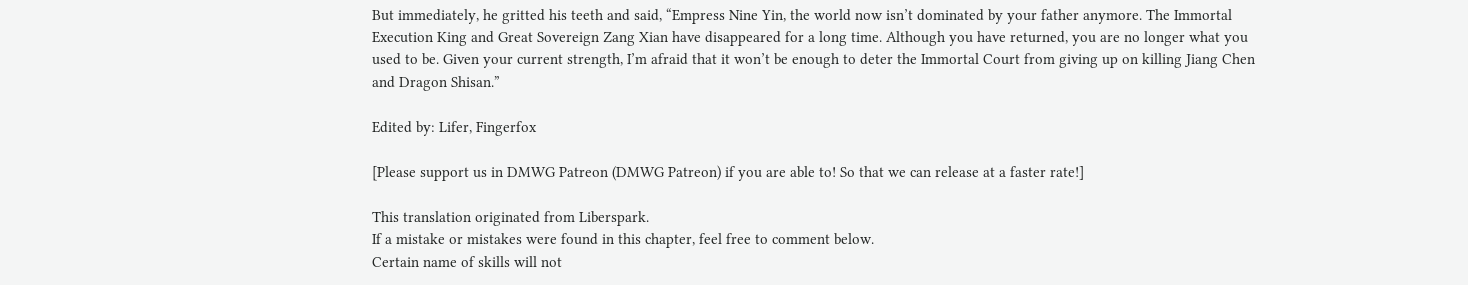But immediately, he gritted his teeth and said, “Empress Nine Yin, the world now isn’t dominated by your father anymore. The Immortal Execution King and Great Sovereign Zang Xian have disappeared for a long time. Although you have returned, you are no longer what you used to be. Given your current strength, I’m afraid that it won’t be enough to deter the Immortal Court from giving up on killing Jiang Chen and Dragon Shisan.”

Edited by: Lifer, Fingerfox

[Please support us in DMWG Patreon (DMWG Patreon) if you are able to! So that we can release at a faster rate!]

This translation originated from Liberspark.
If a mistake or mistakes were found in this chapter, feel free to comment below.
Certain name of skills will not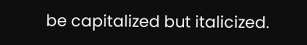be capitalized but italicized.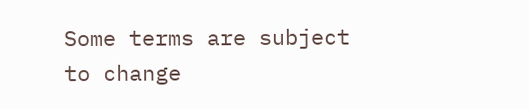Some terms are subject to change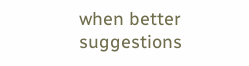when better suggestions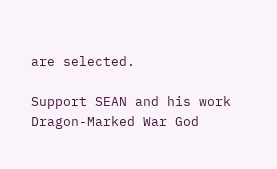are selected.

Support SEAN and his work Dragon-Marked War God